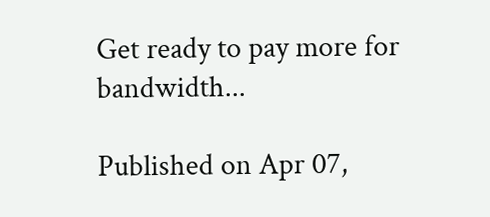Get ready to pay more for bandwidth...

Published on Apr 07,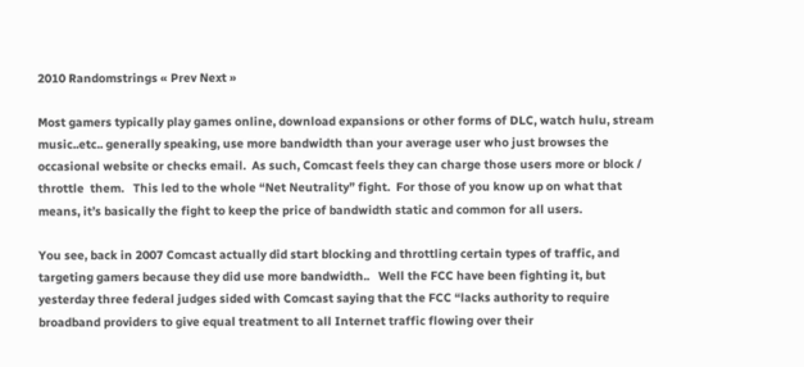2010 Randomstrings « Prev Next »

Most gamers typically play games online, download expansions or other forms of DLC, watch hulu, stream music..etc.. generally speaking, use more bandwidth than your average user who just browses the occasional website or checks email.  As such, Comcast feels they can charge those users more or block / throttle  them.   This led to the whole “Net Neutrality” fight.  For those of you know up on what that means, it’s basically the fight to keep the price of bandwidth static and common for all users.

You see, back in 2007 Comcast actually did start blocking and throttling certain types of traffic, and targeting gamers because they did use more bandwidth..   Well the FCC have been fighting it, but yesterday three federal judges sided with Comcast saying that the FCC “lacks authority to require broadband providers to give equal treatment to all Internet traffic flowing over their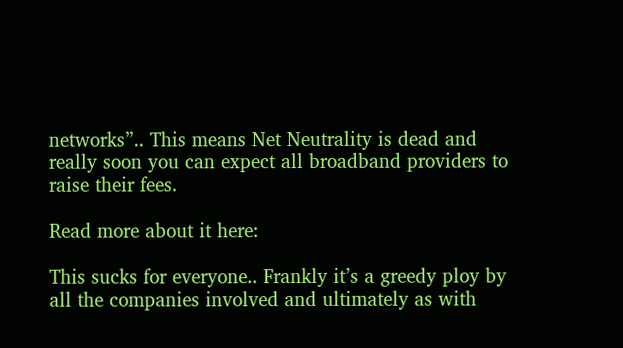networks”.. This means Net Neutrality is dead and really soon you can expect all broadband providers to raise their fees.

Read more about it here:

This sucks for everyone.. Frankly it’s a greedy ploy by all the companies involved and ultimately as with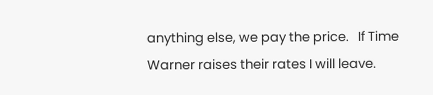anything else, we pay the price.   If Time Warner raises their rates I will leave.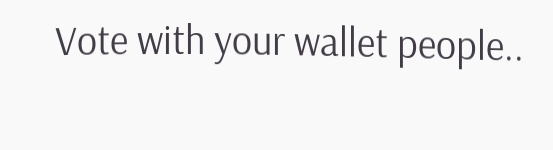Vote with your wallet people..